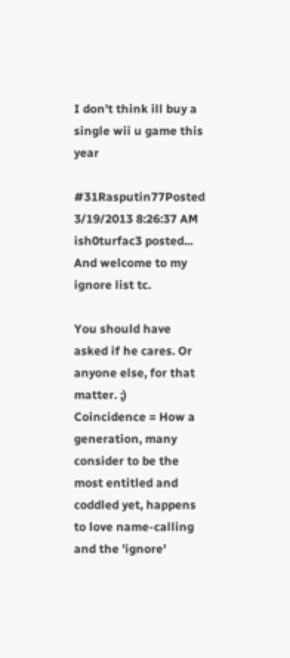I don't think ill buy a single wii u game this year

#31Rasputin77Posted 3/19/2013 8:26:37 AM
ish0turfac3 posted...
And welcome to my ignore list tc.

You should have asked if he cares. Or anyone else, for that matter. ;)
Coincidence = How a generation, many consider to be the most entitled and coddled yet, happens to love name-calling and the 'ignore'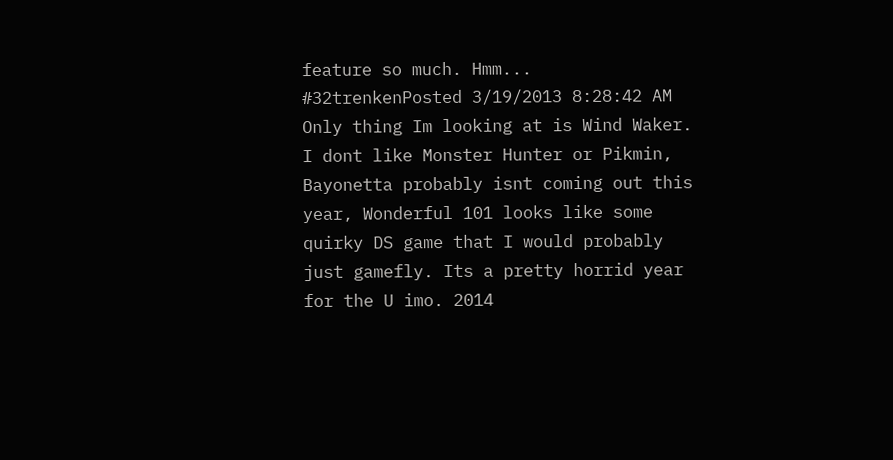feature so much. Hmm...
#32trenkenPosted 3/19/2013 8:28:42 AM
Only thing Im looking at is Wind Waker. I dont like Monster Hunter or Pikmin, Bayonetta probably isnt coming out this year, Wonderful 101 looks like some quirky DS game that I would probably just gamefly. Its a pretty horrid year for the U imo. 2014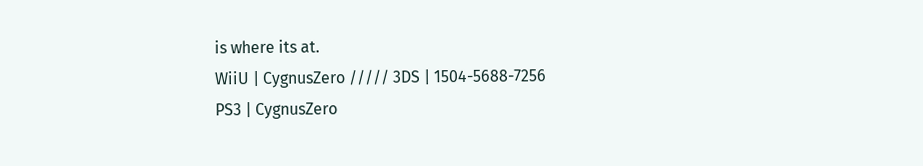is where its at.
WiiU | CygnusZero ///// 3DS | 1504-5688-7256
PS3 | CygnusZero